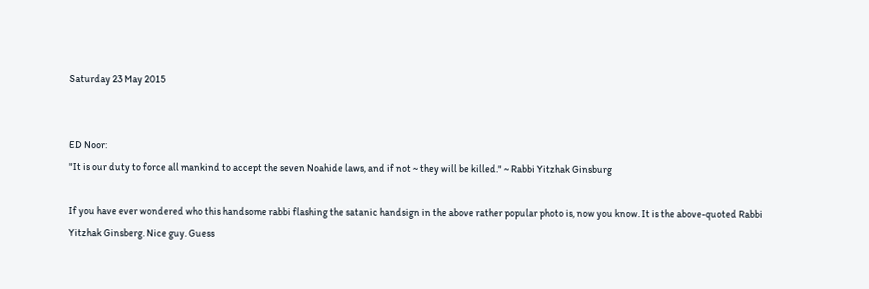Saturday 23 May 2015


ED Noor:
"It is our duty to force all mankind to accept the seven Noahide laws, and if not ~ they will be killed." ~ Rabbi Yitzhak Ginsburg

If you have ever wondered who this handsome rabbi flashing the satanic handsign in the above rather popular photo is, now you know. It is the above-quoted Rabbi Yitzhak Ginsberg. Nice guy. Guess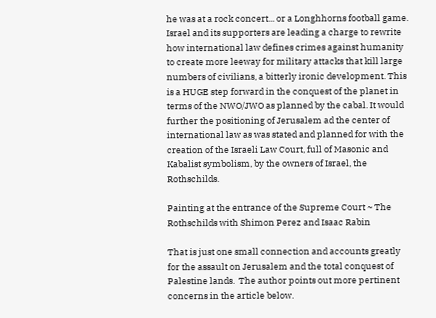he was at a rock concert... or a Longhhorns football game.
Israel and its supporters are leading a charge to rewrite how international law defines crimes against humanity to create more leeway for military attacks that kill large numbers of civilians, a bitterly ironic development. This is a HUGE step forward in the conquest of the planet in terms of the NWO/JWO as planned by the cabal. It would further the positioning of Jerusalem ad the center of international law as was stated and planned for with the creation of the Israeli Law Court, full of Masonic and Kabalist symbolism, by the owners of Israel, the Rothschilds.

Painting at the entrance of the Supreme Court ~ The Rothschilds with Shimon Perez and Isaac Rabin

That is just one small connection and accounts greatly for the assault on Jerusalem and the total conquest of Palestine lands.  The author points out more pertinent concerns in the article below.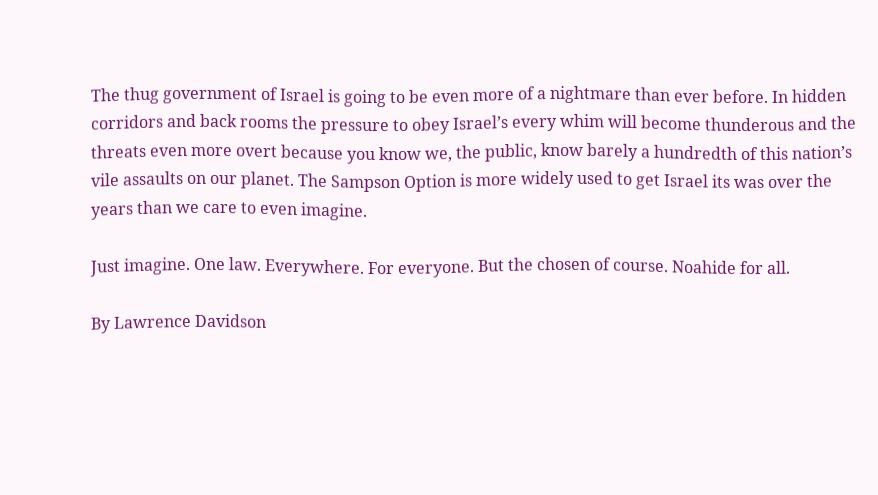The thug government of Israel is going to be even more of a nightmare than ever before. In hidden corridors and back rooms the pressure to obey Israel’s every whim will become thunderous and the threats even more overt because you know we, the public, know barely a hundredth of this nation’s vile assaults on our planet. The Sampson Option is more widely used to get Israel its was over the years than we care to even imagine.

Just imagine. One law. Everywhere. For everyone. But the chosen of course. Noahide for all.

By Lawrence Davidson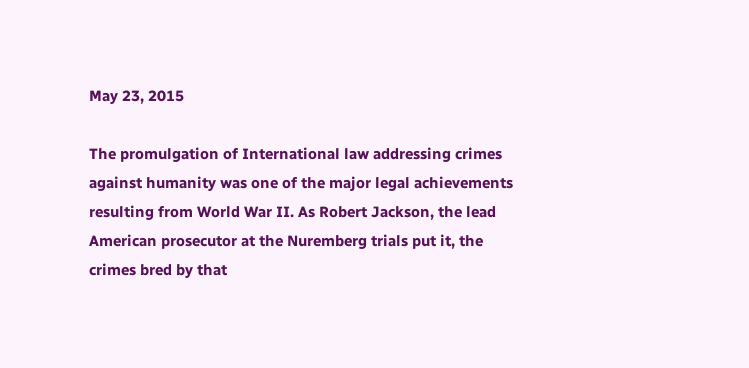May 23, 2015

The promulgation of International law addressing crimes against humanity was one of the major legal achievements resulting from World War II. As Robert Jackson, the lead American prosecutor at the Nuremberg trials put it, the crimes bred by that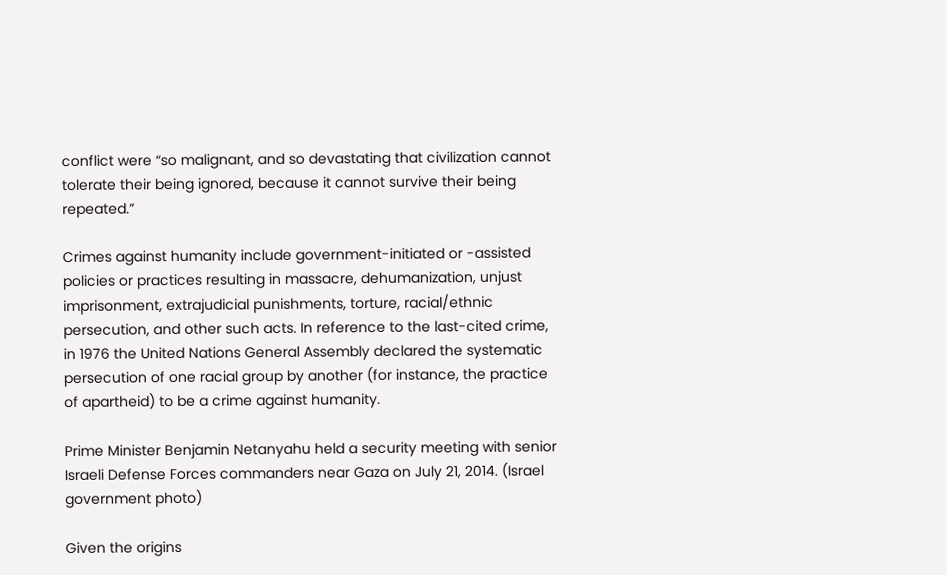conflict were “so malignant, and so devastating that civilization cannot tolerate their being ignored, because it cannot survive their being repeated.”

Crimes against humanity include government-initiated or -assisted policies or practices resulting in massacre, dehumanization, unjust imprisonment, extrajudicial punishments, torture, racial/ethnic persecution, and other such acts. In reference to the last-cited crime, in 1976 the United Nations General Assembly declared the systematic persecution of one racial group by another (for instance, the practice of apartheid) to be a crime against humanity.

Prime Minister Benjamin Netanyahu held a security meeting with senior Israeli Defense Forces commanders near Gaza on July 21, 2014. (Israel government photo)

Given the origins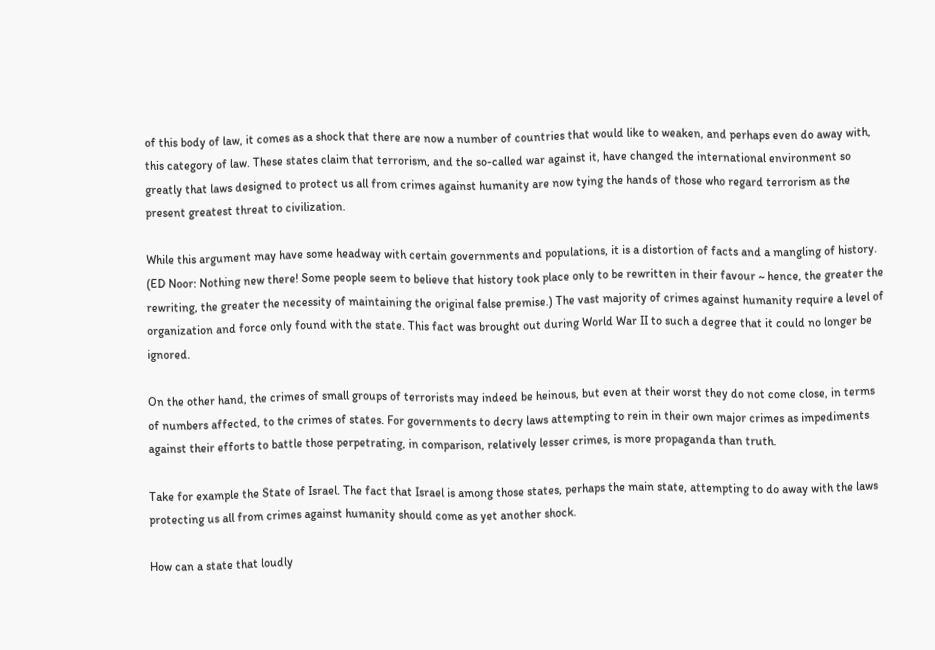of this body of law, it comes as a shock that there are now a number of countries that would like to weaken, and perhaps even do away with, this category of law. These states claim that terrorism, and the so-called war against it, have changed the international environment so greatly that laws designed to protect us all from crimes against humanity are now tying the hands of those who regard terrorism as the present greatest threat to civilization.

While this argument may have some headway with certain governments and populations, it is a distortion of facts and a mangling of history. (ED Noor: Nothing new there! Some people seem to believe that history took place only to be rewritten in their favour ~ hence, the greater the rewriting, the greater the necessity of maintaining the original false premise.) The vast majority of crimes against humanity require a level of organization and force only found with the state. This fact was brought out during World War II to such a degree that it could no longer be ignored.

On the other hand, the crimes of small groups of terrorists may indeed be heinous, but even at their worst they do not come close, in terms of numbers affected, to the crimes of states. For governments to decry laws attempting to rein in their own major crimes as impediments against their efforts to battle those perpetrating, in comparison, relatively lesser crimes, is more propaganda than truth.

Take for example the State of Israel. The fact that Israel is among those states, perhaps the main state, attempting to do away with the laws protecting us all from crimes against humanity should come as yet another shock.

How can a state that loudly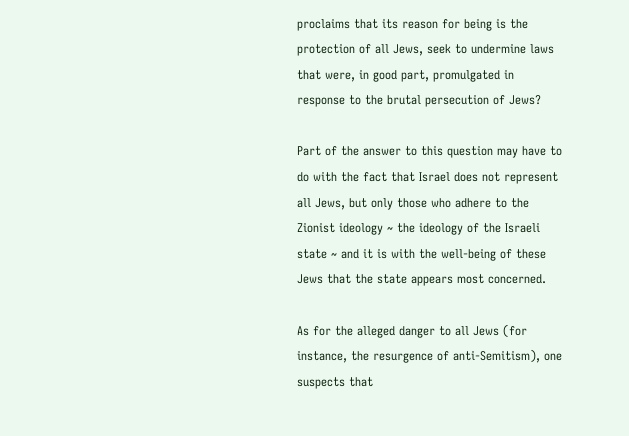proclaims that its reason for being is the protection of all Jews, seek to undermine laws that were, in good part, promulgated in response to the brutal persecution of Jews?

Part of the answer to this question may have to do with the fact that Israel does not represent all Jews, but only those who adhere to the Zionist ideology ~ the ideology of the Israeli state ~ and it is with the well-being of these Jews that the state appears most concerned.

As for the alleged danger to all Jews (for instance, the resurgence of anti-Semitism), one suspects that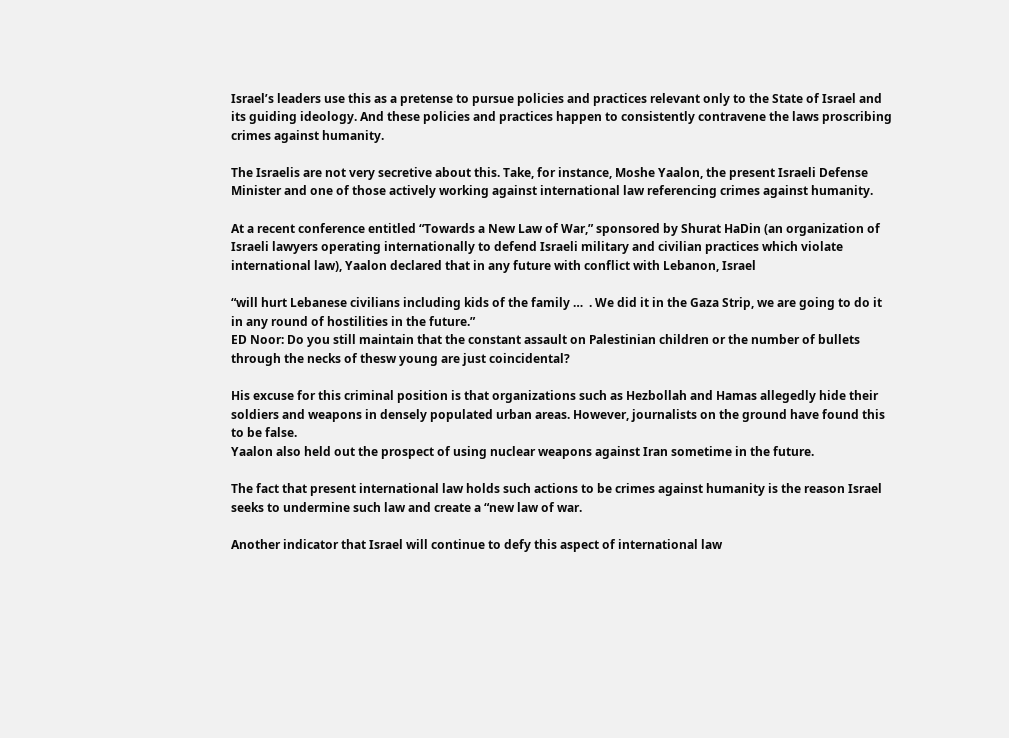Israel’s leaders use this as a pretense to pursue policies and practices relevant only to the State of Israel and its guiding ideology. And these policies and practices happen to consistently contravene the laws proscribing crimes against humanity.

The Israelis are not very secretive about this. Take, for instance, Moshe Yaalon, the present Israeli Defense Minister and one of those actively working against international law referencing crimes against humanity.

At a recent conference entitled “Towards a New Law of War,” sponsored by Shurat HaDin (an organization of Israeli lawyers operating internationally to defend Israeli military and civilian practices which violate international law), Yaalon declared that in any future with conflict with Lebanon, Israel

“will hurt Lebanese civilians including kids of the family …  . We did it in the Gaza Strip, we are going to do it in any round of hostilities in the future.”
ED Noor: Do you still maintain that the constant assault on Palestinian children or the number of bullets through the necks of thesw young are just coincidental?

His excuse for this criminal position is that organizations such as Hezbollah and Hamas allegedly hide their soldiers and weapons in densely populated urban areas. However, journalists on the ground have found this to be false.
Yaalon also held out the prospect of using nuclear weapons against Iran sometime in the future.

The fact that present international law holds such actions to be crimes against humanity is the reason Israel seeks to undermine such law and create a “new law of war.

Another indicator that Israel will continue to defy this aspect of international law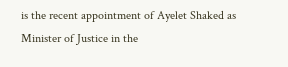is the recent appointment of Ayelet Shaked as Minister of Justice in the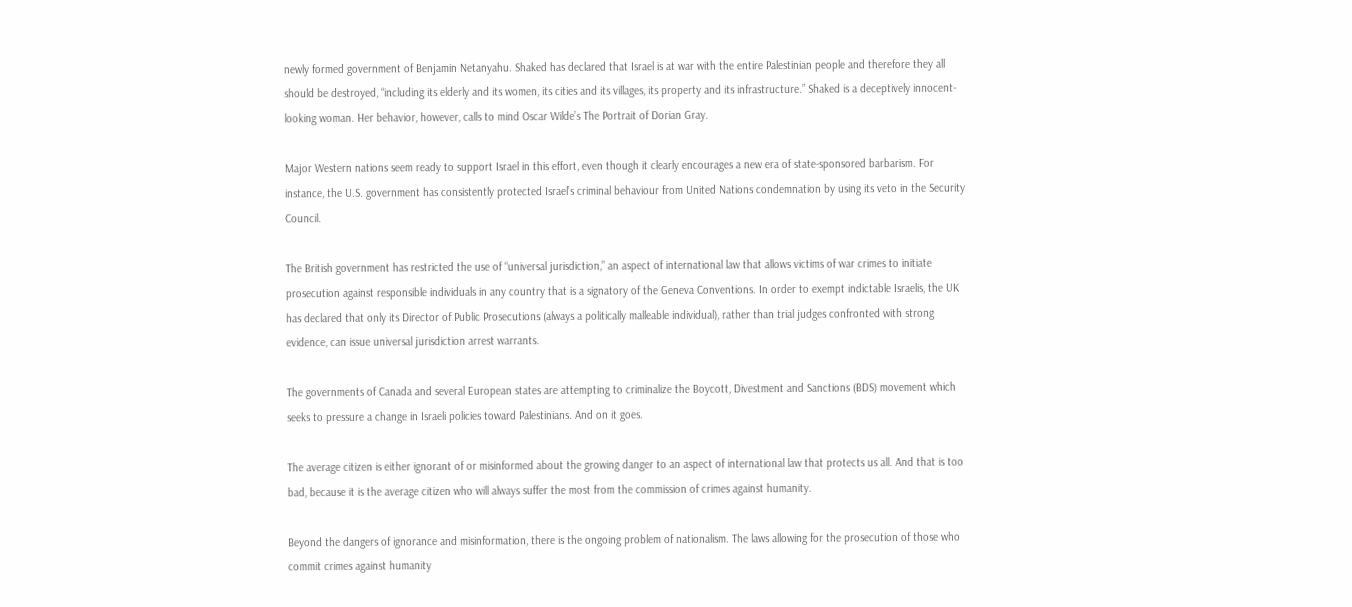newly formed government of Benjamin Netanyahu. Shaked has declared that Israel is at war with the entire Palestinian people and therefore they all should be destroyed, “including its elderly and its women, its cities and its villages, its property and its infrastructure.” Shaked is a deceptively innocent-looking woman. Her behavior, however, calls to mind Oscar Wilde’s The Portrait of Dorian Gray.

Major Western nations seem ready to support Israel in this effort, even though it clearly encourages a new era of state-sponsored barbarism. For instance, the U.S. government has consistently protected Israel’s criminal behaviour from United Nations condemnation by using its veto in the Security Council.

The British government has restricted the use of “universal jurisdiction,” an aspect of international law that allows victims of war crimes to initiate prosecution against responsible individuals in any country that is a signatory of the Geneva Conventions. In order to exempt indictable Israelis, the UK has declared that only its Director of Public Prosecutions (always a politically malleable individual), rather than trial judges confronted with strong evidence, can issue universal jurisdiction arrest warrants.

The governments of Canada and several European states are attempting to criminalize the Boycott, Divestment and Sanctions (BDS) movement which seeks to pressure a change in Israeli policies toward Palestinians. And on it goes.

The average citizen is either ignorant of or misinformed about the growing danger to an aspect of international law that protects us all. And that is too bad, because it is the average citizen who will always suffer the most from the commission of crimes against humanity.

Beyond the dangers of ignorance and misinformation, there is the ongoing problem of nationalism. The laws allowing for the prosecution of those who commit crimes against humanity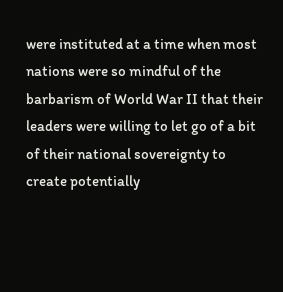were instituted at a time when most nations were so mindful of the barbarism of World War II that their leaders were willing to let go of a bit of their national sovereignty to create potentially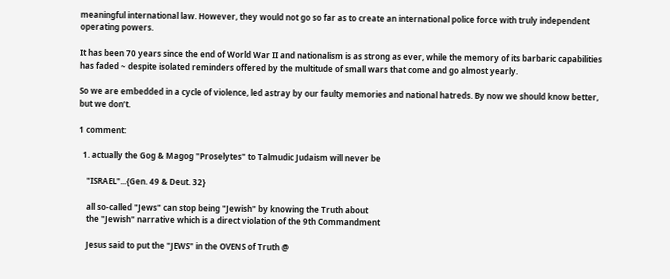meaningful international law. However, they would not go so far as to create an international police force with truly independent operating powers.

It has been 70 years since the end of World War II and nationalism is as strong as ever, while the memory of its barbaric capabilities has faded ~ despite isolated reminders offered by the multitude of small wars that come and go almost yearly.

So we are embedded in a cycle of violence, led astray by our faulty memories and national hatreds. By now we should know better, but we don’t.

1 comment:

  1. actually the Gog & Magog "Proselytes" to Talmudic Judaism will never be

    "ISRAEL"...{Gen. 49 & Deut. 32}

    all so-called "Jews" can stop being "Jewish" by knowing the Truth about
    the "Jewish" narrative which is a direct violation of the 9th Commandment

    Jesus said to put the "JEWS" in the OVENS of Truth @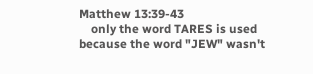Matthew 13:39-43
    only the word TARES is used because the word "JEW" wasn't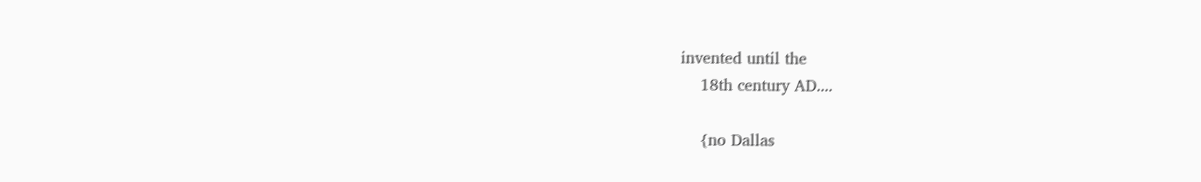invented until the
    18th century AD....

    {no Dallas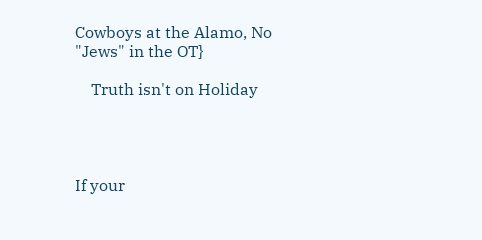Cowboys at the Alamo, No "Jews" in the OT}

    Truth isn't on Holiday




If your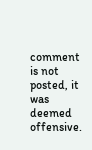comment is not posted, it was deemed offensive.